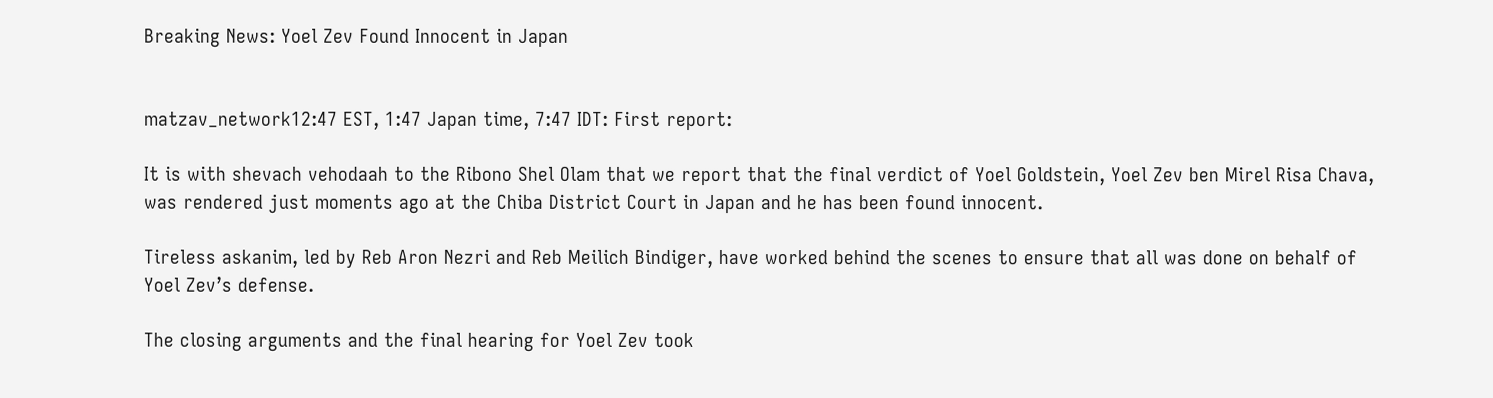Breaking News: Yoel Zev Found Innocent in Japan


matzav_network12:47 EST, 1:47 Japan time, 7:47 IDT: First report:

It is with shevach vehodaah to the Ribono Shel Olam that we report that the final verdict of Yoel Goldstein, Yoel Zev ben Mirel Risa Chava, was rendered just moments ago at the Chiba District Court in Japan and he has been found innocent.

Tireless askanim, led by Reb Aron Nezri and Reb Meilich Bindiger, have worked behind the scenes to ensure that all was done on behalf of Yoel Zev’s defense.

The closing arguments and the final hearing for Yoel Zev took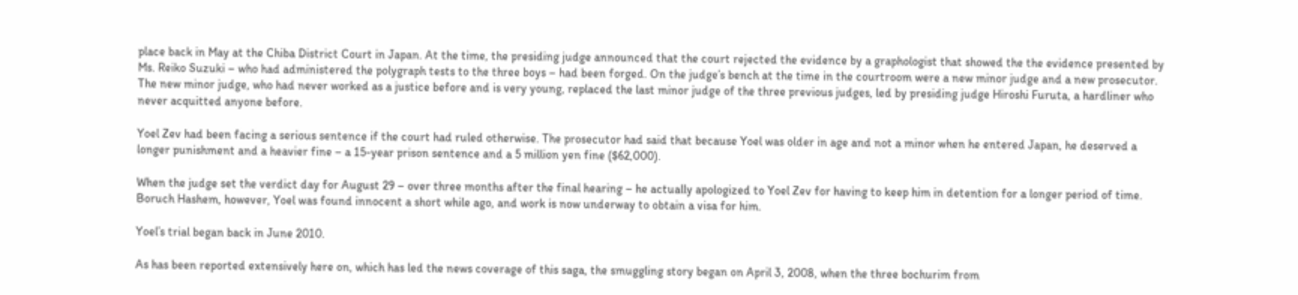place back in May at the Chiba District Court in Japan. At the time, the presiding judge announced that the court rejected the evidence by a graphologist that showed the the evidence presented by Ms. Reiko Suzuki – who had administered the polygraph tests to the three boys – had been forged. On the judge’s bench at the time in the courtroom were a new minor judge and a new prosecutor. The new minor judge, who had never worked as a justice before and is very young, replaced the last minor judge of the three previous judges, led by presiding judge Hiroshi Furuta, a hardliner who never acquitted anyone before.

Yoel Zev had been facing a serious sentence if the court had ruled otherwise. The prosecutor had said that because Yoel was older in age and not a minor when he entered Japan, he deserved a longer punishment and a heavier fine – a 15-year prison sentence and a 5 million yen fine ($62,000).

When the judge set the verdict day for August 29 – over three months after the final hearing – he actually apologized to Yoel Zev for having to keep him in detention for a longer period of time. Boruch Hashem, however, Yoel was found innocent a short while ago, and work is now underway to obtain a visa for him.

Yoel’s trial began back in June 2010.

As has been reported extensively here on, which has led the news coverage of this saga, the smuggling story began on April 3, 2008, when the three bochurim from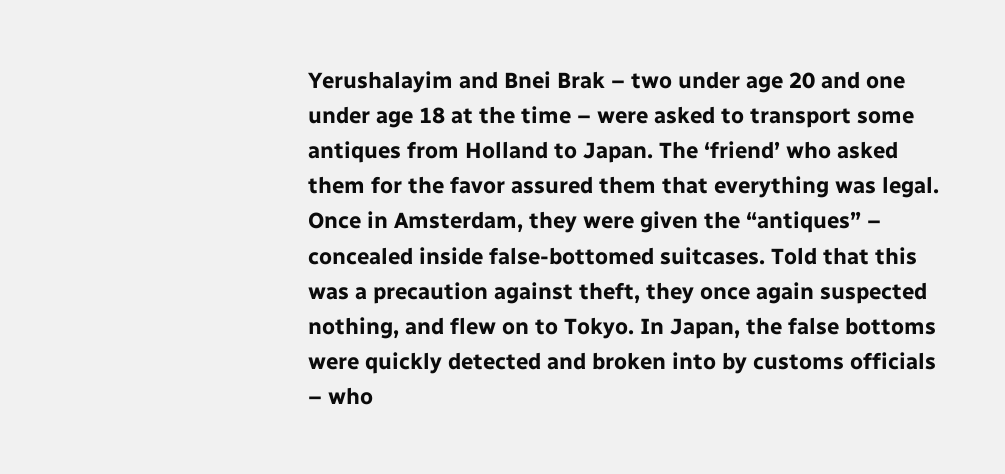Yerushalayim and Bnei Brak – two under age 20 and one under age 18 at the time – were asked to transport some antiques from Holland to Japan. The ‘friend’ who asked them for the favor assured them that everything was legal. Once in Amsterdam, they were given the “antiques” – concealed inside false-bottomed suitcases. Told that this was a precaution against theft, they once again suspected nothing, and flew on to Tokyo. In Japan, the false bottoms were quickly detected and broken into by customs officials – who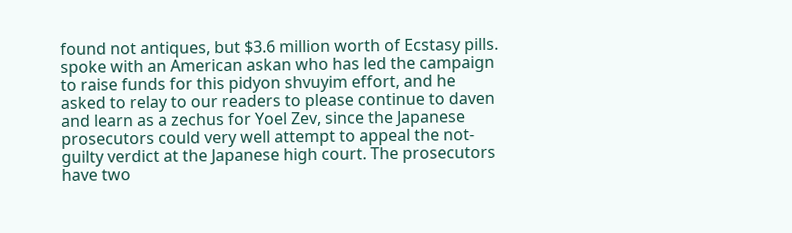found not antiques, but $3.6 million worth of Ecstasy pills. spoke with an American askan who has led the campaign to raise funds for this pidyon shvuyim effort, and he asked to relay to our readers to please continue to daven and learn as a zechus for Yoel Zev, since the Japanese prosecutors could very well attempt to appeal the not-guilty verdict at the Japanese high court. The prosecutors have two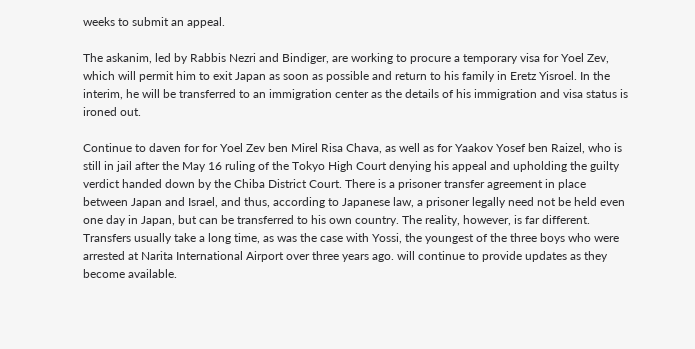weeks to submit an appeal.

The askanim, led by Rabbis Nezri and Bindiger, are working to procure a temporary visa for Yoel Zev, which will permit him to exit Japan as soon as possible and return to his family in Eretz Yisroel. In the interim, he will be transferred to an immigration center as the details of his immigration and visa status is ironed out.

Continue to daven for for Yoel Zev ben Mirel Risa Chava, as well as for Yaakov Yosef ben Raizel, who is still in jail after the May 16 ruling of the Tokyo High Court denying his appeal and upholding the guilty verdict handed down by the Chiba District Court. There is a prisoner transfer agreement in place between Japan and Israel, and thus, according to Japanese law, a prisoner legally need not be held even one day in Japan, but can be transferred to his own country. The reality, however, is far different. Transfers usually take a long time, as was the case with Yossi, the youngest of the three boys who were arrested at Narita International Airport over three years ago. will continue to provide updates as they become available.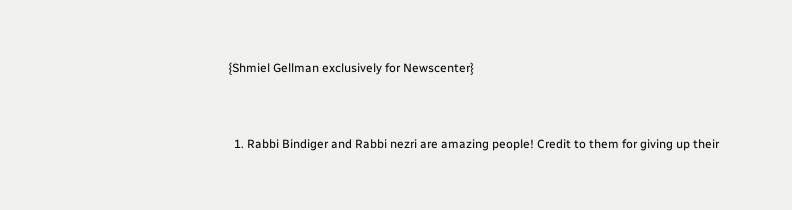{Shmiel Gellman exclusively for Newscenter}


  1. Rabbi Bindiger and Rabbi nezri are amazing people! Credit to them for giving up their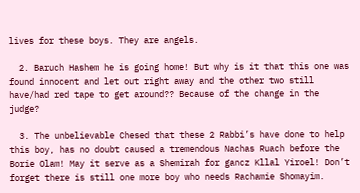lives for these boys. They are angels.

  2. Baruch Hashem he is going home! But why is it that this one was found innocent and let out right away and the other two still have/had red tape to get around?? Because of the change in the judge?

  3. The unbelievable Chesed that these 2 Rabbi’s have done to help this boy, has no doubt caused a tremendous Nachas Ruach before the Borie Olam! May it serve as a Shemirah for gancz Kllal Yiroel! Don’t forget there is still one more boy who needs Rachamie Shomayim.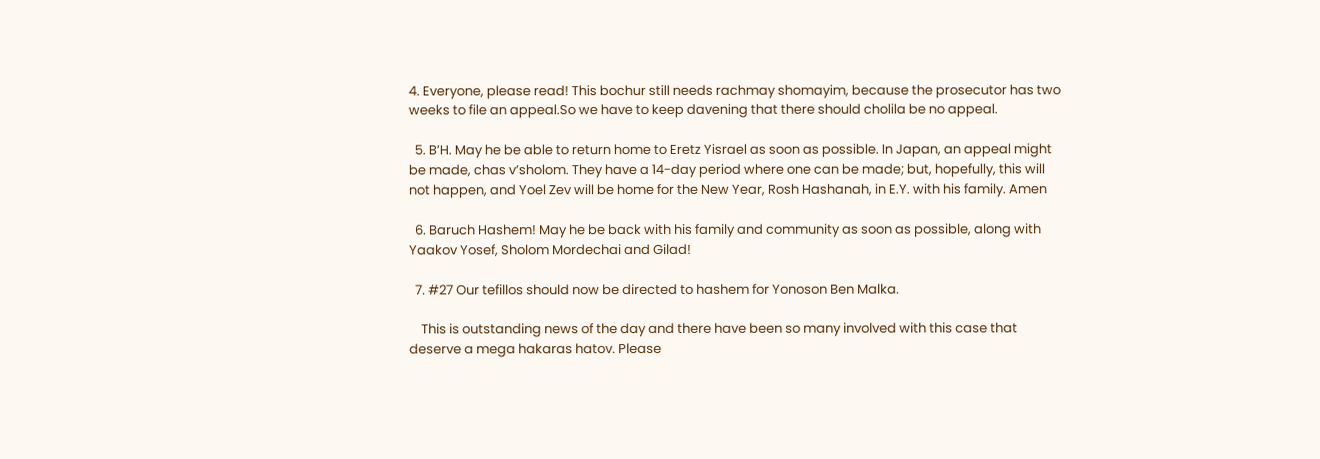4. Everyone, please read! This bochur still needs rachmay shomayim, because the prosecutor has two weeks to file an appeal.So we have to keep davening that there should cholila be no appeal.

  5. B’H. May he be able to return home to Eretz Yisrael as soon as possible. In Japan, an appeal might be made, chas v’sholom. They have a 14-day period where one can be made; but, hopefully, this will not happen, and Yoel Zev will be home for the New Year, Rosh Hashanah, in E.Y. with his family. Amen

  6. Baruch Hashem! May he be back with his family and community as soon as possible, along with Yaakov Yosef, Sholom Mordechai and Gilad!

  7. #27 Our tefillos should now be directed to hashem for Yonoson Ben Malka.

    This is outstanding news of the day and there have been so many involved with this case that deserve a mega hakaras hatov. Please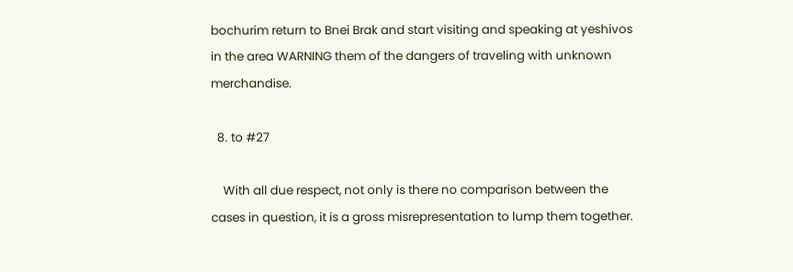bochurim return to Bnei Brak and start visiting and speaking at yeshivos in the area WARNING them of the dangers of traveling with unknown merchandise.

  8. to #27

    With all due respect, not only is there no comparison between the cases in question, it is a gross misrepresentation to lump them together.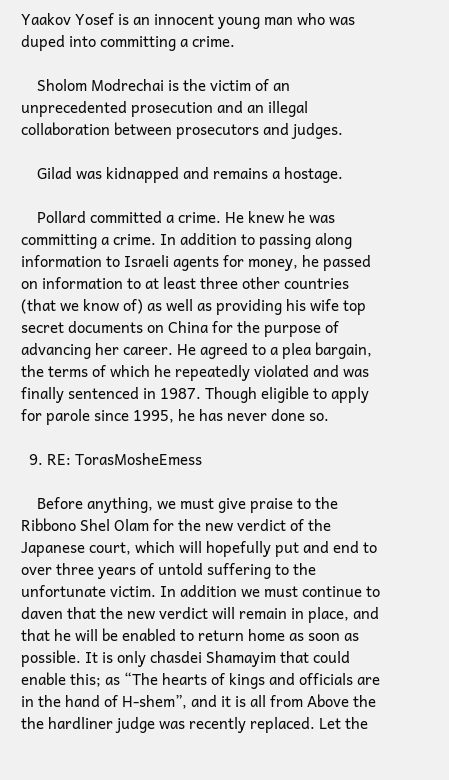Yaakov Yosef is an innocent young man who was duped into committing a crime.

    Sholom Modrechai is the victim of an unprecedented prosecution and an illegal collaboration between prosecutors and judges.

    Gilad was kidnapped and remains a hostage.

    Pollard committed a crime. He knew he was committing a crime. In addition to passing along information to Israeli agents for money, he passed on information to at least three other countries (that we know of) as well as providing his wife top secret documents on China for the purpose of advancing her career. He agreed to a plea bargain, the terms of which he repeatedly violated and was finally sentenced in 1987. Though eligible to apply for parole since 1995, he has never done so.

  9. RE: TorasMosheEmess

    Before anything, we must give praise to the Ribbono Shel Olam for the new verdict of the Japanese court, which will hopefully put and end to over three years of untold suffering to the unfortunate victim. In addition we must continue to daven that the new verdict will remain in place, and that he will be enabled to return home as soon as possible. It is only chasdei Shamayim that could enable this; as “The hearts of kings and officials are in the hand of H-shem”, and it is all from Above the the hardliner judge was recently replaced. Let the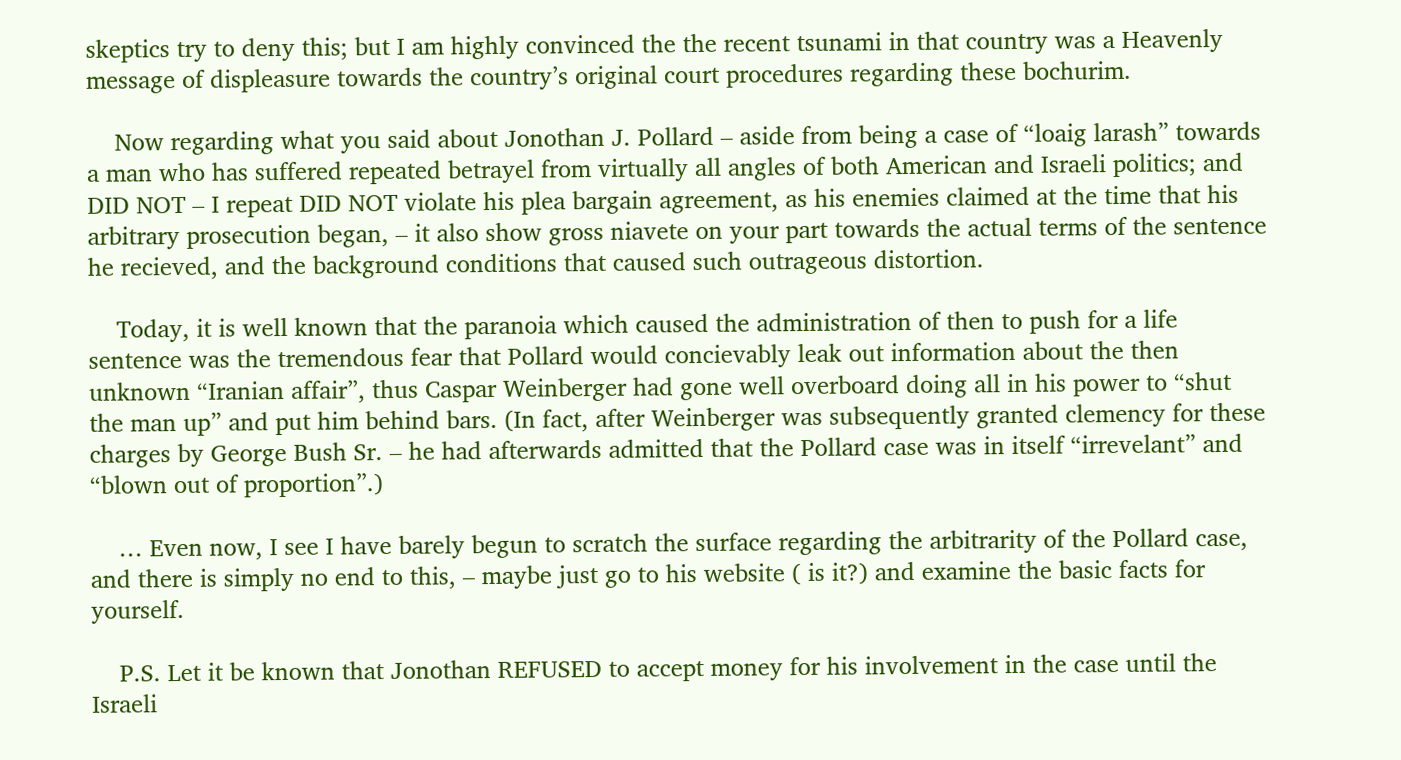skeptics try to deny this; but I am highly convinced the the recent tsunami in that country was a Heavenly message of displeasure towards the country’s original court procedures regarding these bochurim.

    Now regarding what you said about Jonothan J. Pollard – aside from being a case of “loaig larash” towards a man who has suffered repeated betrayel from virtually all angles of both American and Israeli politics; and DID NOT – I repeat DID NOT violate his plea bargain agreement, as his enemies claimed at the time that his arbitrary prosecution began, – it also show gross niavete on your part towards the actual terms of the sentence he recieved, and the background conditions that caused such outrageous distortion.

    Today, it is well known that the paranoia which caused the administration of then to push for a life sentence was the tremendous fear that Pollard would concievably leak out information about the then unknown “Iranian affair”, thus Caspar Weinberger had gone well overboard doing all in his power to “shut the man up” and put him behind bars. (In fact, after Weinberger was subsequently granted clemency for these charges by George Bush Sr. – he had afterwards admitted that the Pollard case was in itself “irrevelant” and “blown out of proportion”.)

    … Even now, I see I have barely begun to scratch the surface regarding the arbitrarity of the Pollard case, and there is simply no end to this, – maybe just go to his website ( is it?) and examine the basic facts for yourself.

    P.S. Let it be known that Jonothan REFUSED to accept money for his involvement in the case until the Israeli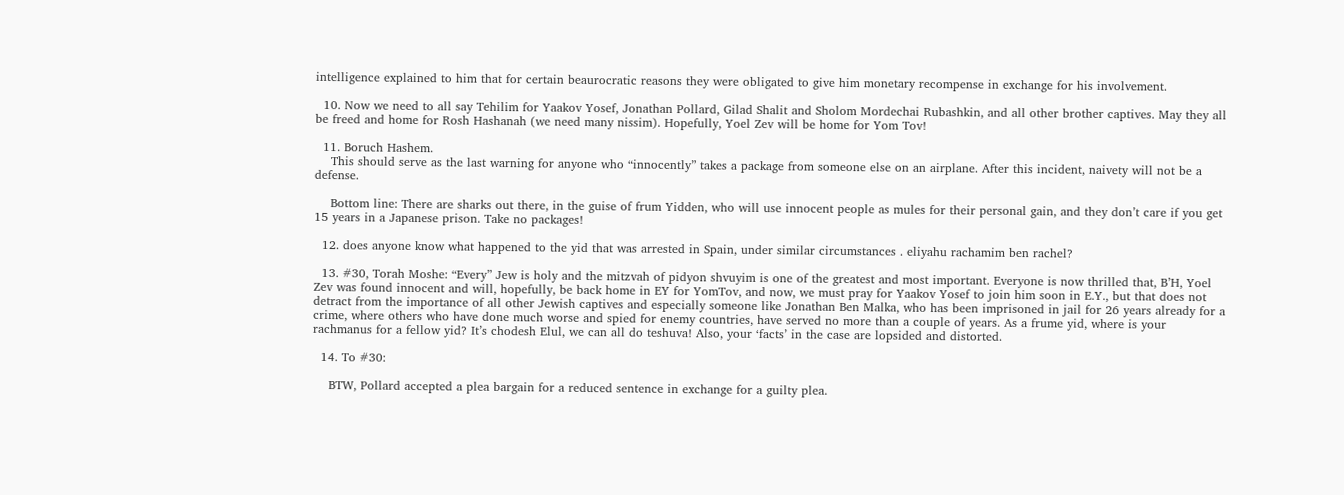intelligence explained to him that for certain beaurocratic reasons they were obligated to give him monetary recompense in exchange for his involvement.

  10. Now we need to all say Tehilim for Yaakov Yosef, Jonathan Pollard, Gilad Shalit and Sholom Mordechai Rubashkin, and all other brother captives. May they all be freed and home for Rosh Hashanah (we need many nissim). Hopefully, Yoel Zev will be home for Yom Tov!

  11. Boruch Hashem.
    This should serve as the last warning for anyone who “innocently” takes a package from someone else on an airplane. After this incident, naivety will not be a defense.

    Bottom line: There are sharks out there, in the guise of frum Yidden, who will use innocent people as mules for their personal gain, and they don’t care if you get 15 years in a Japanese prison. Take no packages!

  12. does anyone know what happened to the yid that was arrested in Spain, under similar circumstances . eliyahu rachamim ben rachel?

  13. #30, Torah Moshe: “Every” Jew is holy and the mitzvah of pidyon shvuyim is one of the greatest and most important. Everyone is now thrilled that, B’H, Yoel Zev was found innocent and will, hopefully, be back home in EY for YomTov, and now, we must pray for Yaakov Yosef to join him soon in E.Y., but that does not detract from the importance of all other Jewish captives and especially someone like Jonathan Ben Malka, who has been imprisoned in jail for 26 years already for a crime, where others who have done much worse and spied for enemy countries, have served no more than a couple of years. As a frume yid, where is your rachmanus for a fellow yid? It’s chodesh Elul, we can all do teshuva! Also, your ‘facts’ in the case are lopsided and distorted.

  14. To #30:

    BTW, Pollard accepted a plea bargain for a reduced sentence in exchange for a guilty plea.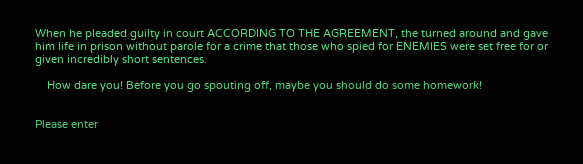When he pleaded guilty in court ACCORDING TO THE AGREEMENT, the turned around and gave him life in prison without parole for a crime that those who spied for ENEMIES were set free for or given incredibly short sentences.

    How dare you! Before you go spouting off, maybe you should do some homework!


Please enter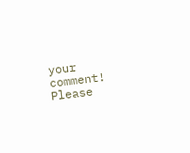your comment!
Please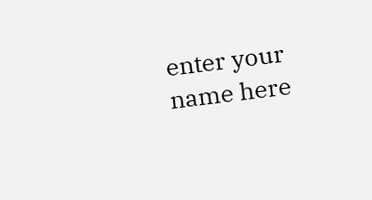enter your name here